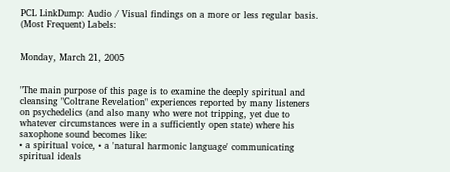PCL LinkDump: Audio / Visual findings on a more or less regular basis.
(Most Frequent) Labels:


Monday, March 21, 2005


"The main purpose of this page is to examine the deeply spiritual and cleansing "Coltrane Revelation" experiences reported by many listeners on psychedelics (and also many who were not tripping, yet due to whatever circumstances were in a sufficiently open state) where his saxophone sound becomes like:
• a spiritual voice, • a 'natural harmonic language' communicating spiritual ideals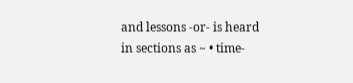and lessons -or- is heard in sections as ~ • time-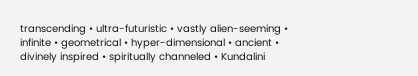transcending • ultra-futuristic • vastly alien-seeming • infinite • geometrical • hyper-dimensional • ancient • divinely inspired • spiritually channeled • Kundalini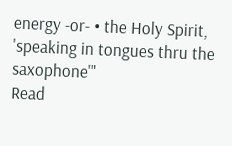energy -or- • the Holy Spirit, 'speaking in tongues thru the saxophone'"
Read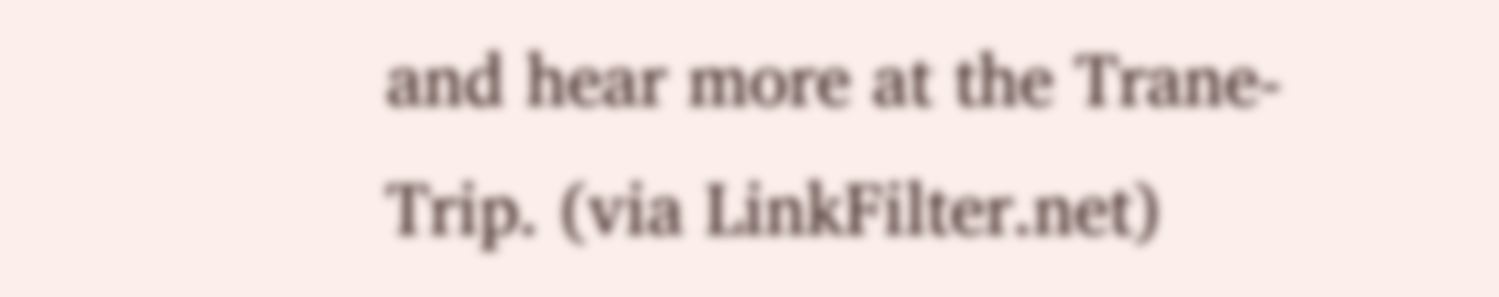and hear more at the Trane-Trip. (via LinkFilter.net)